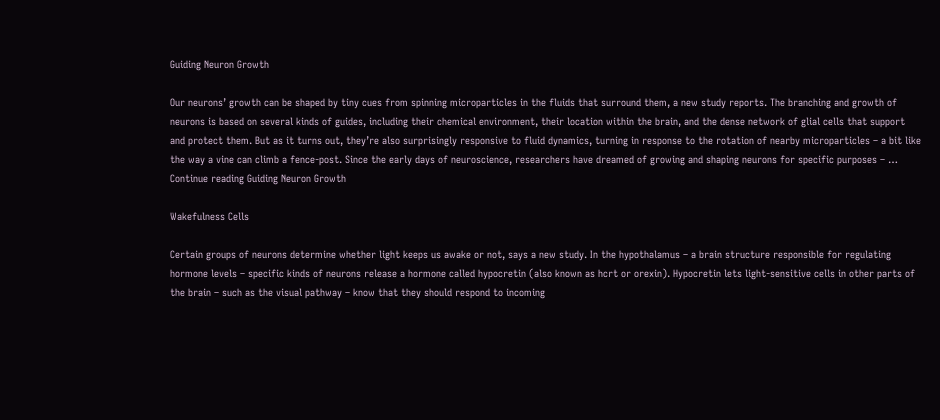Guiding Neuron Growth

Our neurons’ growth can be shaped by tiny cues from spinning microparticles in the fluids that surround them, a new study reports. The branching and growth of neurons is based on several kinds of guides, including their chemical environment, their location within the brain, and the dense network of glial cells that support and protect them. But as it turns out, they’re also surprisingly responsive to fluid dynamics, turning in response to the rotation of nearby microparticles – a bit like the way a vine can climb a fence-post. Since the early days of neuroscience, researchers have dreamed of growing and shaping neurons for specific purposes – … Continue reading Guiding Neuron Growth

Wakefulness Cells

Certain groups of neurons determine whether light keeps us awake or not, says a new study. In the hypothalamus – a brain structure responsible for regulating hormone levels – specific kinds of neurons release a hormone called hypocretin (also known as hcrt or orexin). Hypocretin lets light-sensitive cells in other parts of the brain – such as the visual pathway – know that they should respond to incoming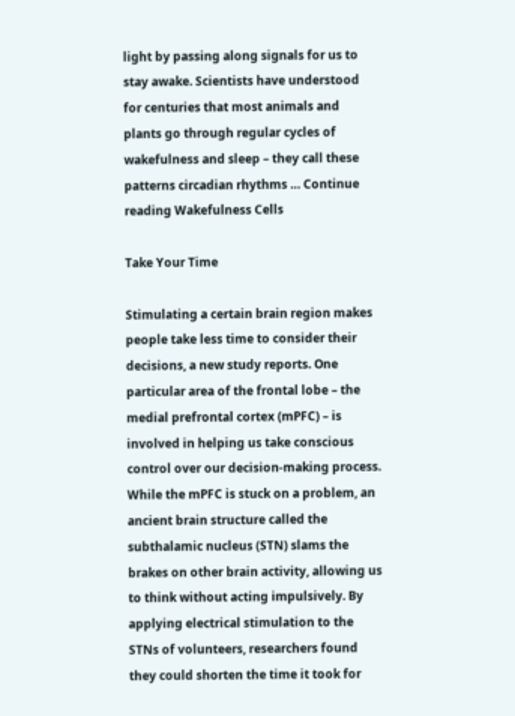light by passing along signals for us to stay awake. Scientists have understood for centuries that most animals and plants go through regular cycles of wakefulness and sleep – they call these patterns circadian rhythms … Continue reading Wakefulness Cells

Take Your Time

Stimulating a certain brain region makes people take less time to consider their decisions, a new study reports. One particular area of the frontal lobe – the medial prefrontal cortex (mPFC) – is involved in helping us take conscious control over our decision-making process. While the mPFC is stuck on a problem, an ancient brain structure called the subthalamic nucleus (STN) slams the brakes on other brain activity, allowing us to think without acting impulsively. By applying electrical stimulation to the STNs of volunteers, researchers found they could shorten the time it took for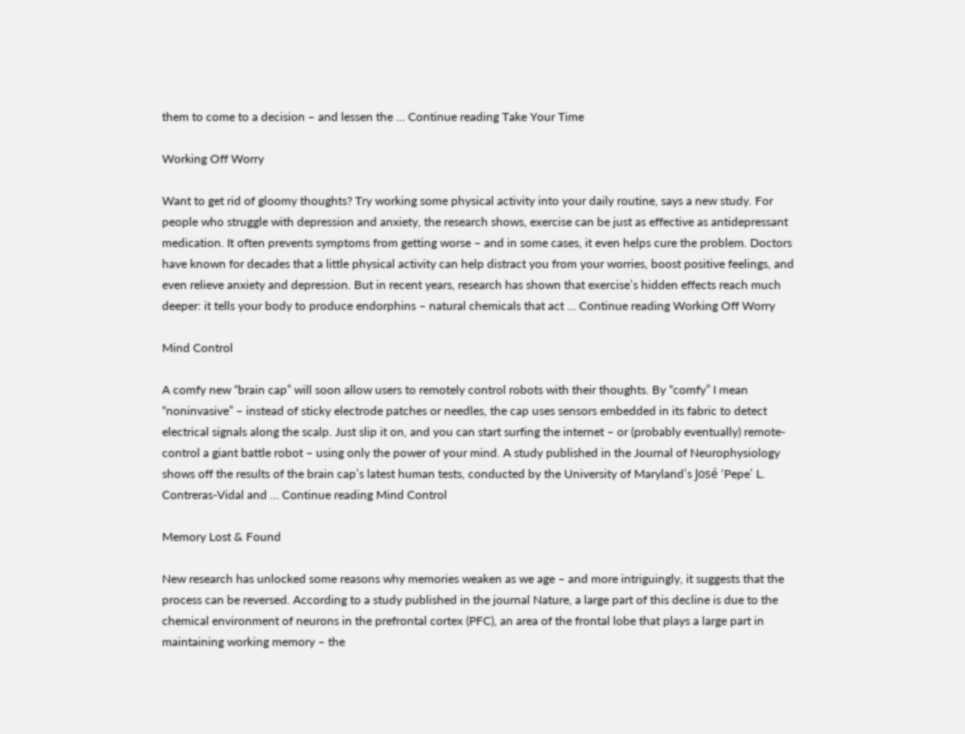them to come to a decision – and lessen the … Continue reading Take Your Time

Working Off Worry

Want to get rid of gloomy thoughts? Try working some physical activity into your daily routine, says a new study. For people who struggle with depression and anxiety, the research shows, exercise can be just as effective as antidepressant medication. It often prevents symptoms from getting worse – and in some cases, it even helps cure the problem. Doctors have known for decades that a little physical activity can help distract you from your worries, boost positive feelings, and even relieve anxiety and depression. But in recent years, research has shown that exercise’s hidden effects reach much deeper: it tells your body to produce endorphins – natural chemicals that act … Continue reading Working Off Worry

Mind Control

A comfy new “brain cap” will soon allow users to remotely control robots with their thoughts. By “comfy” I mean “noninvasive” – instead of sticky electrode patches or needles, the cap uses sensors embedded in its fabric to detect electrical signals along the scalp. Just slip it on, and you can start surfing the internet – or (probably eventually) remote-control a giant battle robot – using only the power of your mind. A study published in the Journal of Neurophysiology shows off the results of the brain cap’s latest human tests, conducted by the University of Maryland’s José ‘Pepe’ L. Contreras-Vidal and … Continue reading Mind Control

Memory Lost & Found

New research has unlocked some reasons why memories weaken as we age – and more intriguingly, it suggests that the process can be reversed. According to a study published in the journal Nature, a large part of this decline is due to the chemical environment of neurons in the prefrontal cortex (PFC), an area of the frontal lobe that plays a large part in maintaining working memory – the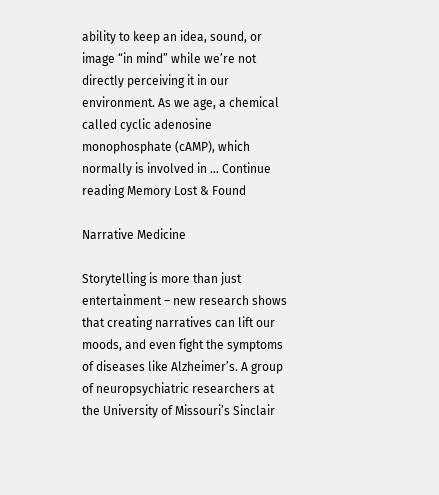ability to keep an idea, sound, or image “in mind” while we’re not directly perceiving it in our environment. As we age, a chemical called cyclic adenosine monophosphate (cAMP), which normally is involved in … Continue reading Memory Lost & Found

Narrative Medicine

Storytelling is more than just entertainment – new research shows that creating narratives can lift our moods, and even fight the symptoms of diseases like Alzheimer’s. A group of neuropsychiatric researchers at the University of Missouri’s Sinclair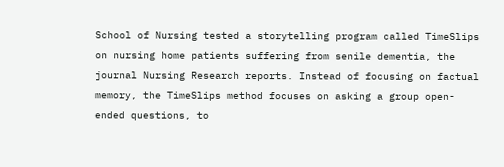School of Nursing tested a storytelling program called TimeSlips on nursing home patients suffering from senile dementia, the journal Nursing Research reports. Instead of focusing on factual memory, the TimeSlips method focuses on asking a group open-ended questions, to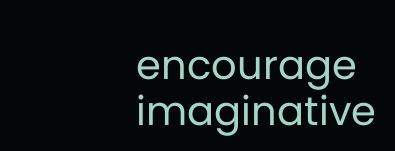encourage imaginative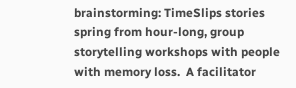brainstorming: TimeSlips stories spring from hour-long, group storytelling workshops with people with memory loss.  A facilitator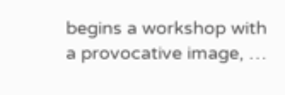begins a workshop with a provocative image, …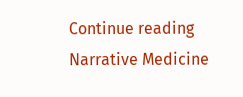Continue reading Narrative Medicine